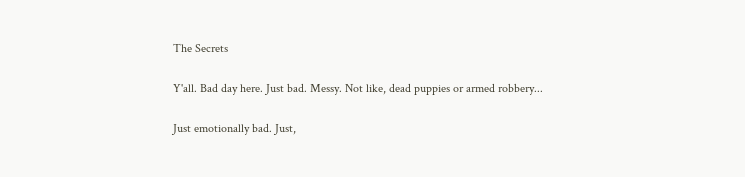The Secrets

Y'all. Bad day here. Just bad. Messy. Not like, dead puppies or armed robbery...

Just emotionally bad. Just,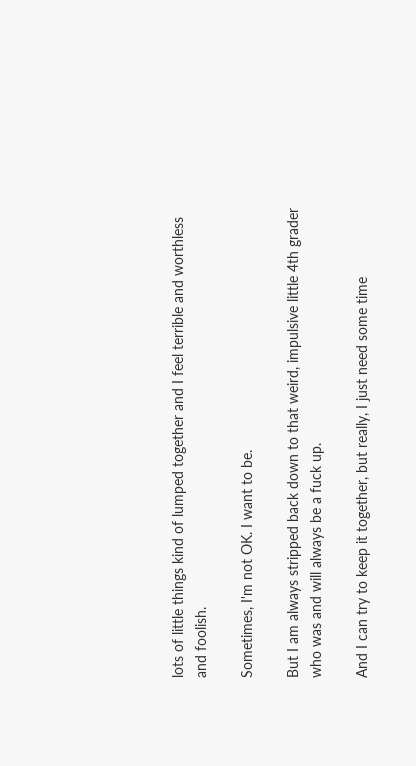lots of little things kind of lumped together and I feel terrible and worthless and foolish.

Sometimes, I'm not OK. I want to be.

But I am always stripped back down to that weird, impulsive little 4th grader who was and will always be a fuck up.

And I can try to keep it together, but really, I just need some time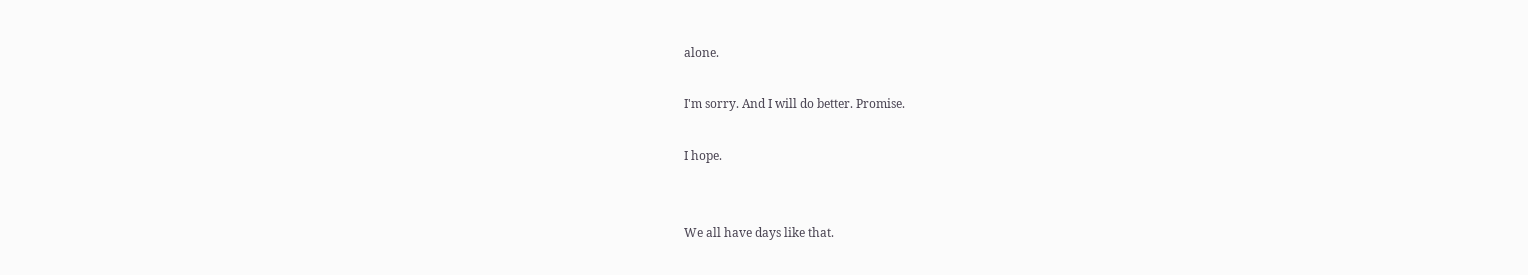alone.

I'm sorry. And I will do better. Promise.

I hope.


We all have days like that.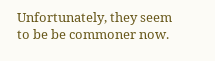Unfortunately, they seem to be be commoner now.